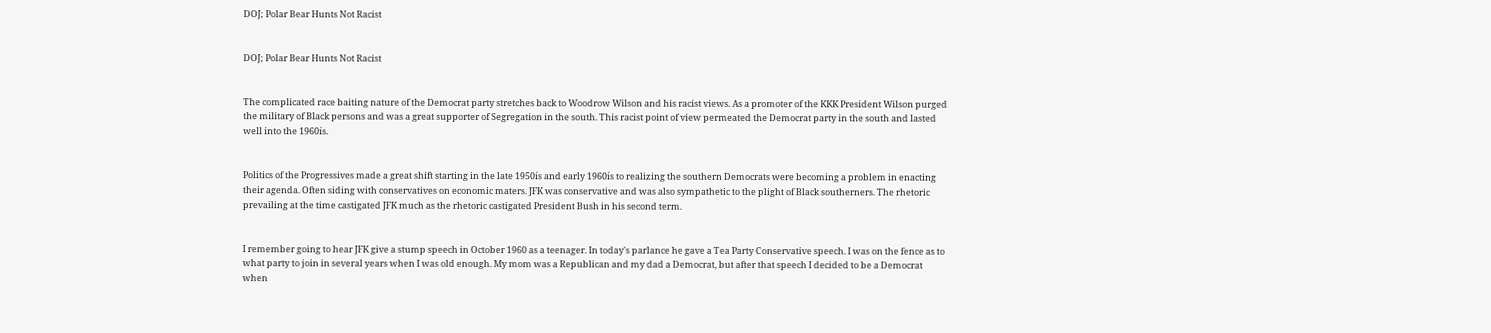DOJ; Polar Bear Hunts Not Racist


DOJ; Polar Bear Hunts Not Racist


The complicated race baiting nature of the Democrat party stretches back to Woodrow Wilson and his racist views. As a promoter of the KKK President Wilson purged the military of Black persons and was a great supporter of Segregation in the south. This racist point of view permeated the Democrat party in the south and lasted well into the 1960ís.


Politics of the Progressives made a great shift starting in the late 1950ís and early 1960ís to realizing the southern Democrats were becoming a problem in enacting their agenda. Often siding with conservatives on economic maters. JFK was conservative and was also sympathetic to the plight of Black southerners. The rhetoric prevailing at the time castigated JFK much as the rhetoric castigated President Bush in his second term.


I remember going to hear JFK give a stump speech in October 1960 as a teenager. In today's parlance he gave a Tea Party Conservative speech. I was on the fence as to what party to join in several years when I was old enough. My mom was a Republican and my dad a Democrat, but after that speech I decided to be a Democrat when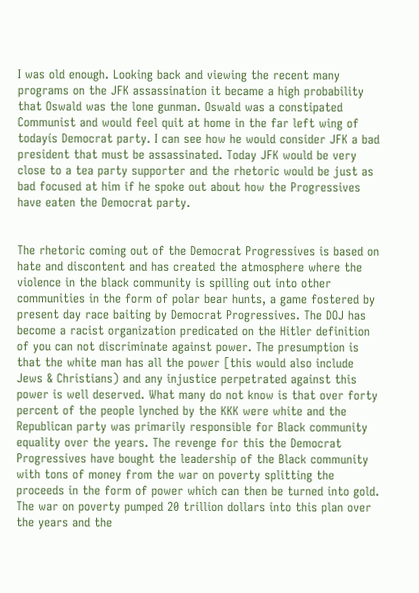I was old enough. Looking back and viewing the recent many programs on the JFK assassination it became a high probability that Oswald was the lone gunman. Oswald was a constipated Communist and would feel quit at home in the far left wing of todayís Democrat party. I can see how he would consider JFK a bad president that must be assassinated. Today JFK would be very close to a tea party supporter and the rhetoric would be just as bad focused at him if he spoke out about how the Progressives have eaten the Democrat party.


The rhetoric coming out of the Democrat Progressives is based on hate and discontent and has created the atmosphere where the violence in the black community is spilling out into other communities in the form of polar bear hunts, a game fostered by present day race baiting by Democrat Progressives. The DOJ has become a racist organization predicated on the Hitler definition of you can not discriminate against power. The presumption is that the white man has all the power [this would also include Jews & Christians) and any injustice perpetrated against this power is well deserved. What many do not know is that over forty percent of the people lynched by the KKK were white and the Republican party was primarily responsible for Black community equality over the years. The revenge for this the Democrat Progressives have bought the leadership of the Black community with tons of money from the war on poverty splitting the proceeds in the form of power which can then be turned into gold. The war on poverty pumped 20 trillion dollars into this plan over the years and the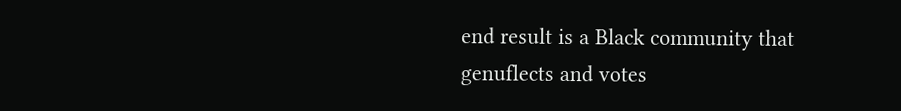end result is a Black community that genuflects and votes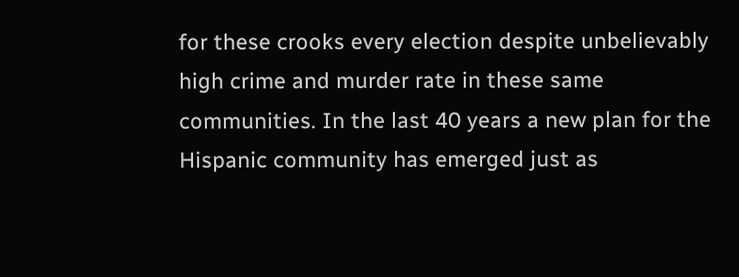for these crooks every election despite unbelievably high crime and murder rate in these same communities. In the last 40 years a new plan for the Hispanic community has emerged just as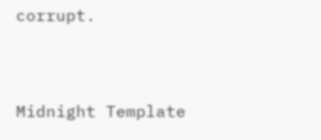corrupt.


Midnight Template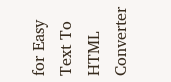for Easy Text To HTML Converter